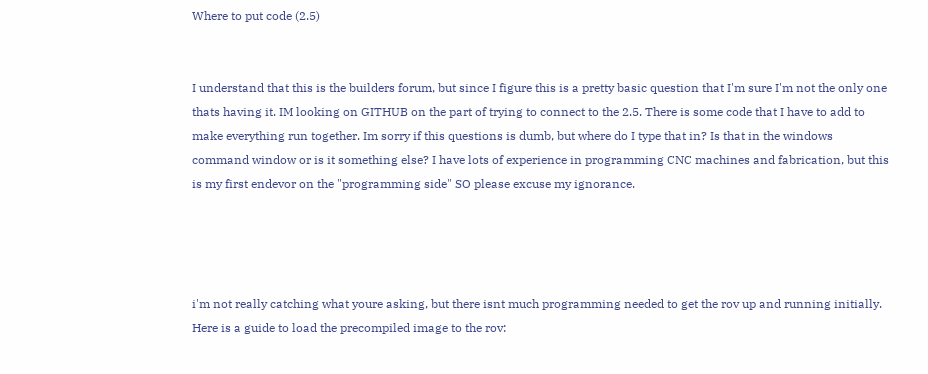Where to put code (2.5)


I understand that this is the builders forum, but since I figure this is a pretty basic question that I'm sure I'm not the only one thats having it. IM looking on GITHUB on the part of trying to connect to the 2.5. There is some code that I have to add to make everything run together. Im sorry if this questions is dumb, but where do I type that in? Is that in the windows command window or is it something else? I have lots of experience in programming CNC machines and fabrication, but this is my first endevor on the "programming side" SO please excuse my ignorance.




i'm not really catching what youre asking, but there isnt much programming needed to get the rov up and running initially. Here is a guide to load the precompiled image to the rov: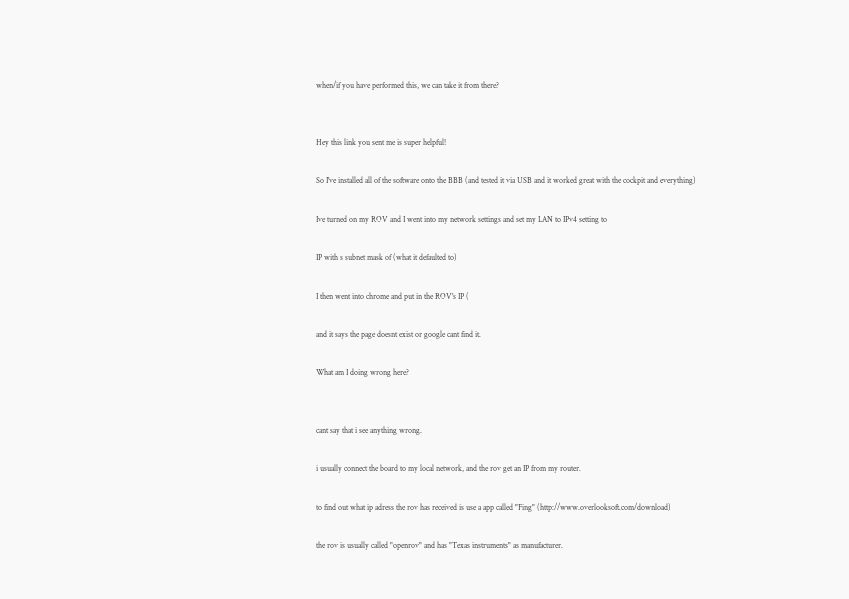when/if you have performed this, we can take it from there?


Hey this link you sent me is super helpful!

So I've installed all of the software onto the BBB (and tested it via USB and it worked great with the cockpit and everything)

Ive turned on my ROV and I went into my network settings and set my LAN to IPv4 setting to

IP with s subnet mask of (what it defaulted to)

I then went into chrome and put in the ROV's IP (

and it says the page doesnt exist or google cant find it.

What am I doing wrong here?


cant say that i see anything wrong.

i usually connect the board to my local network, and the rov get an IP from my router.

to find out what ip adress the rov has received is use a app called "Fing" (http://www.overlooksoft.com/download)

the rov is usually called "openrov" and has "Texas instruments" as manufacturer.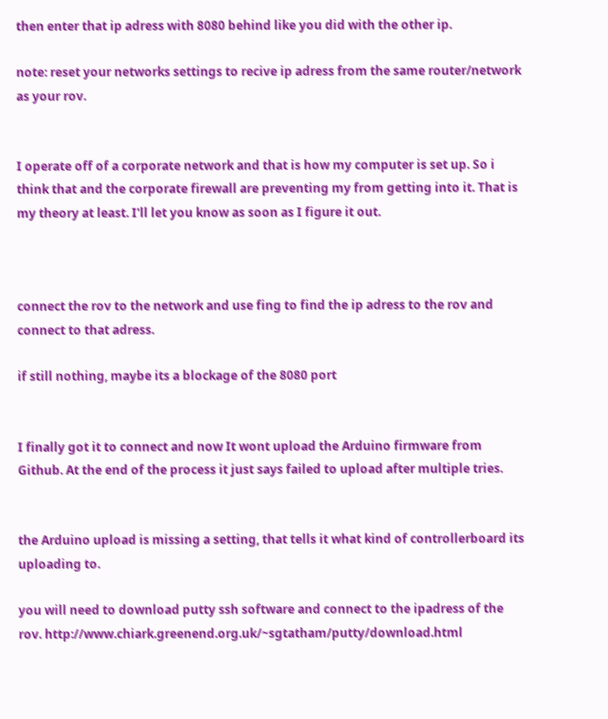then enter that ip adress with 8080 behind like you did with the other ip.

note: reset your networks settings to recive ip adress from the same router/network as your rov.


I operate off of a corporate network and that is how my computer is set up. So i think that and the corporate firewall are preventing my from getting into it. That is my theory at least. I'll let you know as soon as I figure it out.



connect the rov to the network and use fing to find the ip adress to the rov and connect to that adress.

if still nothing, maybe its a blockage of the 8080 port


I finally got it to connect and now It wont upload the Arduino firmware from Github. At the end of the process it just says failed to upload after multiple tries.


the Arduino upload is missing a setting, that tells it what kind of controllerboard its uploading to.

you will need to download putty ssh software and connect to the ipadress of the rov. http://www.chiark.greenend.org.uk/~sgtatham/putty/download.html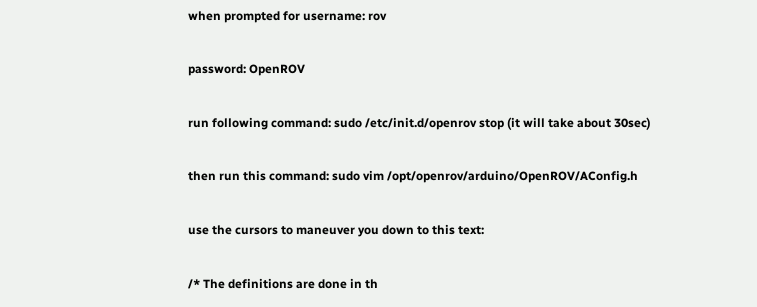when prompted for username: rov

password: OpenROV

run following command: sudo /etc/init.d/openrov stop (it will take about 30sec)

then run this command: sudo vim /opt/openrov/arduino/OpenROV/AConfig.h

use the cursors to maneuver you down to this text:

/* The definitions are done in th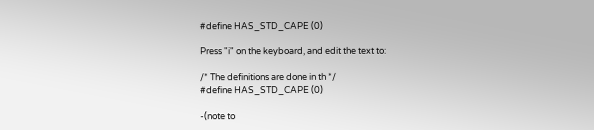#define HAS_STD_CAPE (0)

Press "i" on the keyboard, and edit the text to:

/* The definitions are done in th */
#define HAS_STD_CAPE (0)

-(note to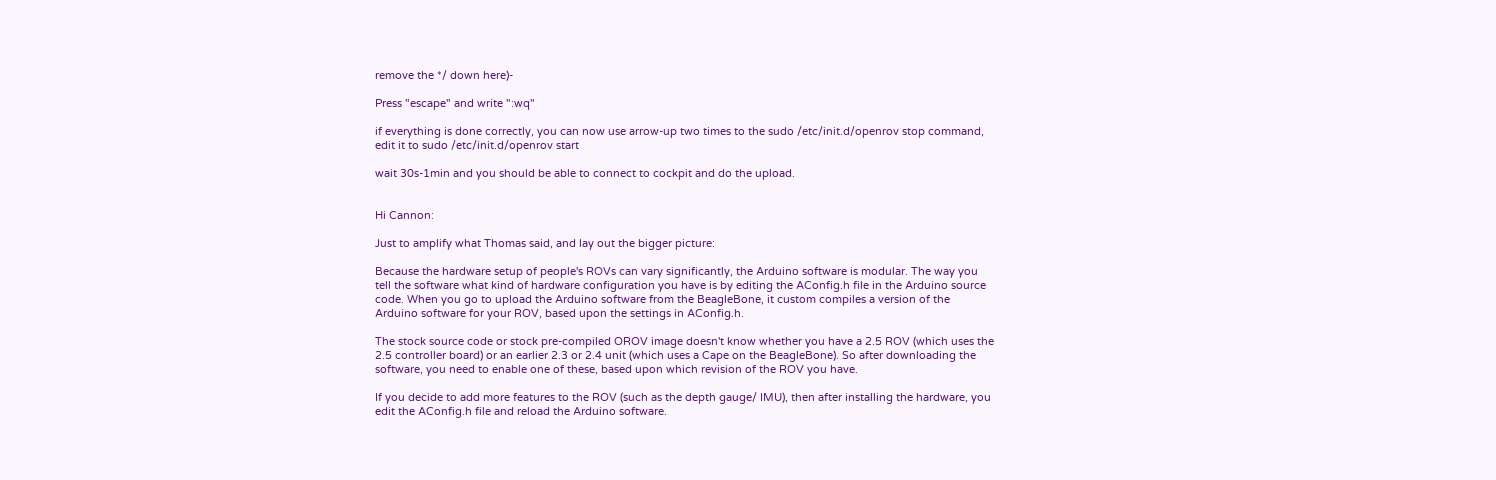remove the */ down here)-

Press "escape" and write ":wq"

if everything is done correctly, you can now use arrow-up two times to the sudo /etc/init.d/openrov stop command, edit it to sudo /etc/init.d/openrov start

wait 30s-1min and you should be able to connect to cockpit and do the upload.


Hi Cannon:

Just to amplify what Thomas said, and lay out the bigger picture:

Because the hardware setup of people's ROVs can vary significantly, the Arduino software is modular. The way you tell the software what kind of hardware configuration you have is by editing the AConfig.h file in the Arduino source code. When you go to upload the Arduino software from the BeagleBone, it custom compiles a version of the Arduino software for your ROV, based upon the settings in AConfig.h.

The stock source code or stock pre-compiled OROV image doesn't know whether you have a 2.5 ROV (which uses the 2.5 controller board) or an earlier 2.3 or 2.4 unit (which uses a Cape on the BeagleBone). So after downloading the software, you need to enable one of these, based upon which revision of the ROV you have.

If you decide to add more features to the ROV (such as the depth gauge/ IMU), then after installing the hardware, you edit the AConfig.h file and reload the Arduino software.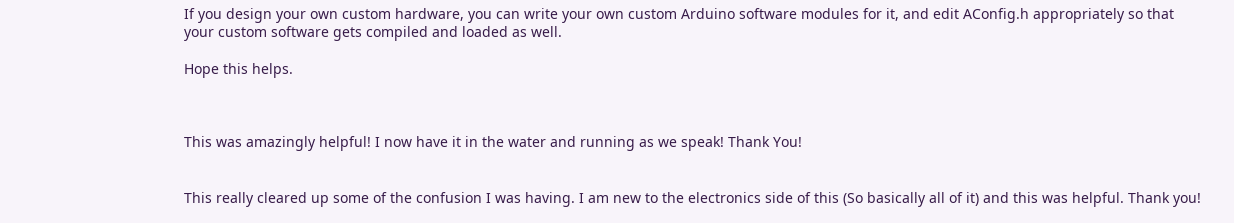If you design your own custom hardware, you can write your own custom Arduino software modules for it, and edit AConfig.h appropriately so that your custom software gets compiled and loaded as well.

Hope this helps.



This was amazingly helpful! I now have it in the water and running as we speak! Thank You!


This really cleared up some of the confusion I was having. I am new to the electronics side of this (So basically all of it) and this was helpful. Thank you!